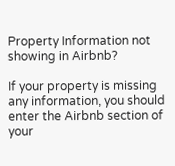Property Information not showing in Airbnb?

If your property is missing any information, you should enter the Airbnb section of your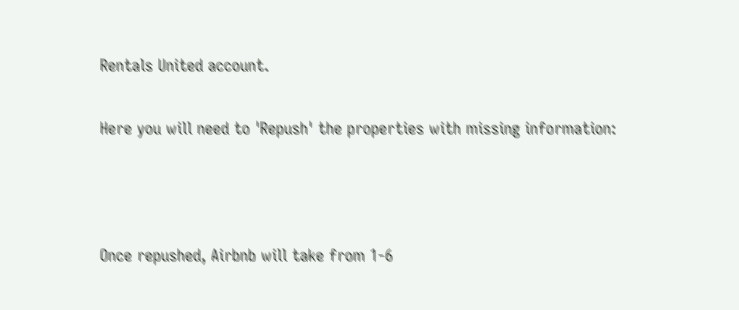Rentals United account.

Here you will need to 'Repush' the properties with missing information:



Once repushed, Airbnb will take from 1-6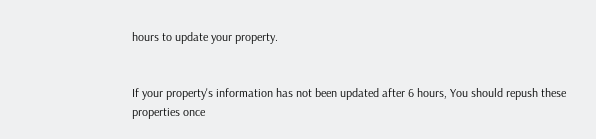hours to update your property.


If your property's information has not been updated after 6 hours, You should repush these properties once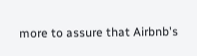more to assure that Airbnb's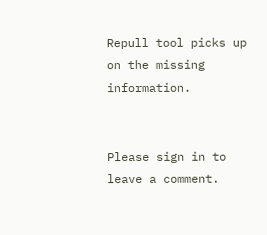Repull tool picks up on the missing information.


Please sign in to leave a comment.